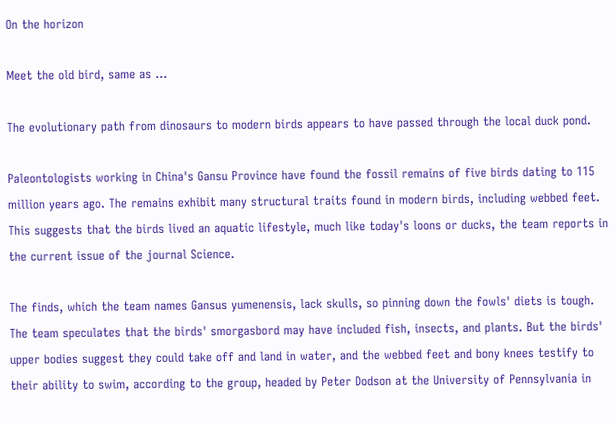On the horizon

Meet the old bird, same as ...

The evolutionary path from dinosaurs to modern birds appears to have passed through the local duck pond.

Paleontologists working in China's Gansu Province have found the fossil remains of five birds dating to 115 million years ago. The remains exhibit many structural traits found in modern birds, including webbed feet. This suggests that the birds lived an aquatic lifestyle, much like today's loons or ducks, the team reports in the current issue of the journal Science.

The finds, which the team names Gansus yumenensis, lack skulls, so pinning down the fowls' diets is tough. The team speculates that the birds' smorgasbord may have included fish, insects, and plants. But the birds' upper bodies suggest they could take off and land in water, and the webbed feet and bony knees testify to their ability to swim, according to the group, headed by Peter Dodson at the University of Pennsylvania in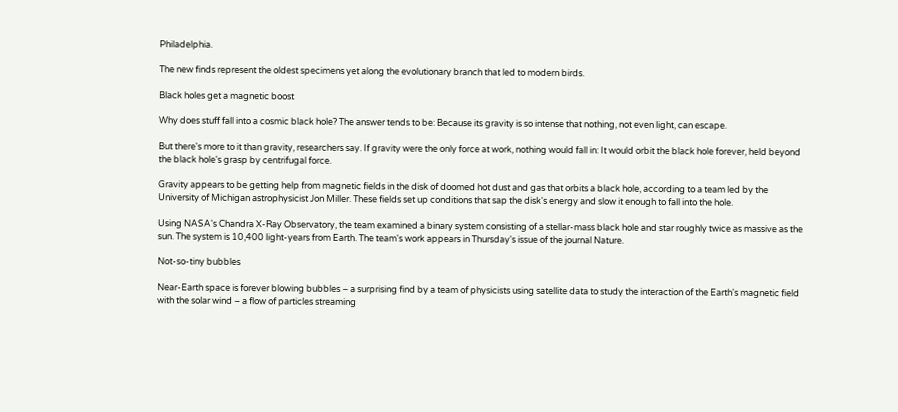Philadelphia.

The new finds represent the oldest specimens yet along the evolutionary branch that led to modern birds.

Black holes get a magnetic boost

Why does stuff fall into a cosmic black hole? The answer tends to be: Because its gravity is so intense that nothing, not even light, can escape.

But there's more to it than gravity, researchers say. If gravity were the only force at work, nothing would fall in: It would orbit the black hole forever, held beyond the black hole's grasp by centrifugal force.

Gravity appears to be getting help from magnetic fields in the disk of doomed hot dust and gas that orbits a black hole, according to a team led by the University of Michigan astrophysicist Jon Miller. These fields set up conditions that sap the disk's energy and slow it enough to fall into the hole.

Using NASA's Chandra X-Ray Observatory, the team examined a binary system consisting of a stellar-mass black hole and star roughly twice as massive as the sun. The system is 10,400 light-years from Earth. The team's work appears in Thursday's issue of the journal Nature.

Not-so-tiny bubbles

Near-Earth space is forever blowing bubbles – a surprising find by a team of physicists using satellite data to study the interaction of the Earth's magnetic field with the solar wind – a flow of particles streaming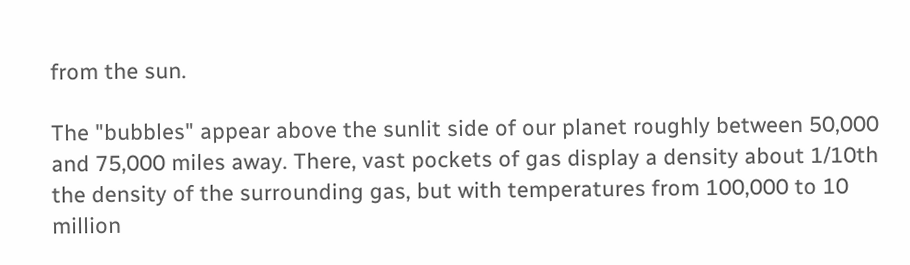from the sun.

The "bubbles" appear above the sunlit side of our planet roughly between 50,000 and 75,000 miles away. There, vast pockets of gas display a density about 1/10th the density of the surrounding gas, but with temperatures from 100,000 to 10 million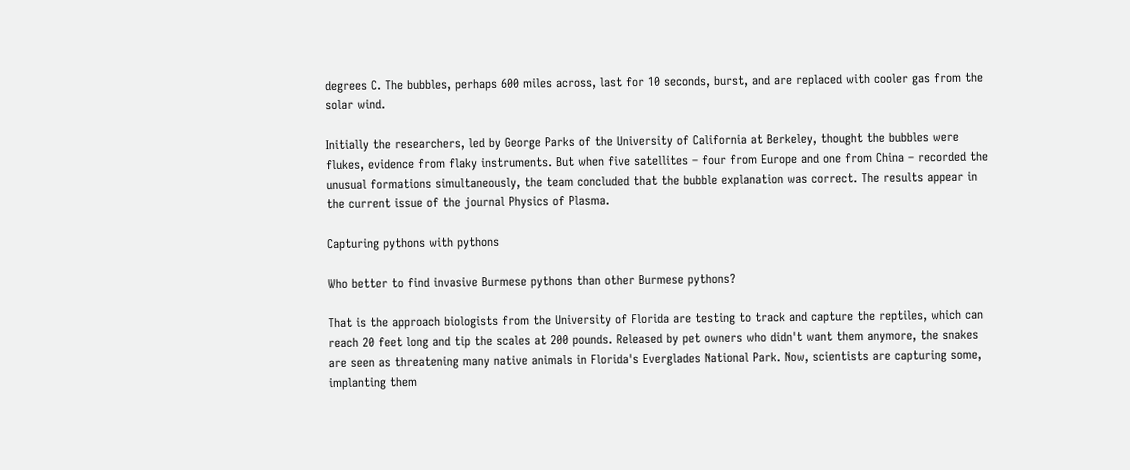degrees C. The bubbles, perhaps 600 miles across, last for 10 seconds, burst, and are replaced with cooler gas from the solar wind.

Initially the researchers, led by George Parks of the University of California at Berkeley, thought the bubbles were flukes, evidence from flaky instruments. But when five satellites – four from Europe and one from China – recorded the unusual formations simultaneously, the team concluded that the bubble explanation was correct. The results appear in the current issue of the journal Physics of Plasma.

Capturing pythons with pythons

Who better to find invasive Burmese pythons than other Burmese pythons?

That is the approach biologists from the University of Florida are testing to track and capture the reptiles, which can reach 20 feet long and tip the scales at 200 pounds. Released by pet owners who didn't want them anymore, the snakes are seen as threatening many native animals in Florida's Everglades National Park. Now, scientists are capturing some, implanting them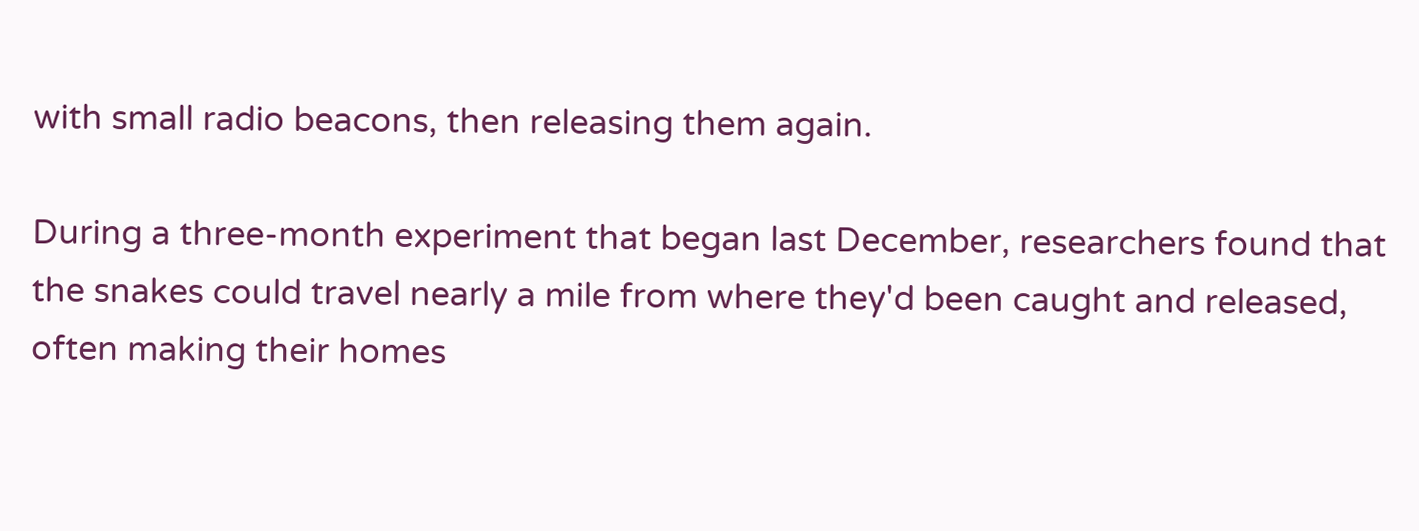with small radio beacons, then releasing them again.

During a three-month experiment that began last December, researchers found that the snakes could travel nearly a mile from where they'd been caught and released, often making their homes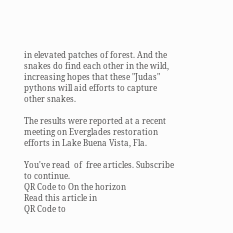in elevated patches of forest. And the snakes do find each other in the wild, increasing hopes that these "Judas" pythons will aid efforts to capture other snakes.

The results were reported at a recent meeting on Everglades restoration efforts in Lake Buena Vista, Fla.

You've read  of  free articles. Subscribe to continue.
QR Code to On the horizon
Read this article in
QR Code to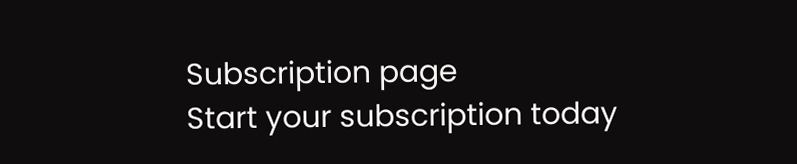Subscription page
Start your subscription today